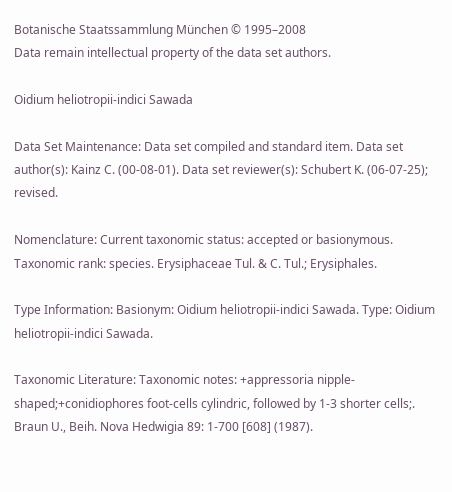Botanische Staatssammlung München © 1995–2008
Data remain intellectual property of the data set authors.

Oidium heliotropii-indici Sawada

Data Set Maintenance: Data set compiled and standard item. Data set author(s): Kainz C. (00-08-01). Data set reviewer(s): Schubert K. (06-07-25); revised.

Nomenclature: Current taxonomic status: accepted or basionymous. Taxonomic rank: species. Erysiphaceae Tul. & C. Tul.; Erysiphales.

Type Information: Basionym: Oidium heliotropii-indici Sawada. Type: Oidium heliotropii-indici Sawada.

Taxonomic Literature: Taxonomic notes: +appressoria nipple-shaped;+conidiophores foot-cells cylindric, followed by 1-3 shorter cells;. Braun U., Beih. Nova Hedwigia 89: 1-700 [608] (1987).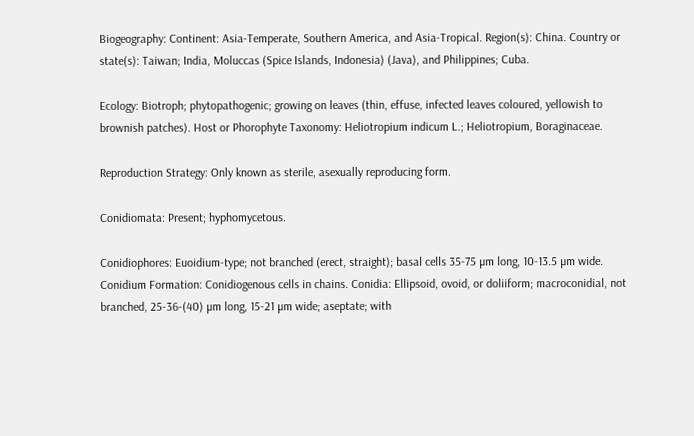Biogeography: Continent: Asia-Temperate, Southern America, and Asia-Tropical. Region(s): China. Country or state(s): Taiwan; India, Moluccas (Spice Islands, Indonesia) (Java), and Philippines; Cuba.

Ecology: Biotroph; phytopathogenic; growing on leaves (thin, effuse, infected leaves coloured, yellowish to brownish patches). Host or Phorophyte Taxonomy: Heliotropium indicum L.; Heliotropium, Boraginaceae.

Reproduction Strategy: Only known as sterile, asexually reproducing form.

Conidiomata: Present; hyphomycetous.

Conidiophores: Euoidium-type; not branched (erect, straight); basal cells 35-75 µm long, 10-13.5 µm wide. Conidium Formation: Conidiogenous cells in chains. Conidia: Ellipsoid, ovoid, or doliiform; macroconidial, not branched, 25-36-(40) µm long, 15-21 µm wide; aseptate; with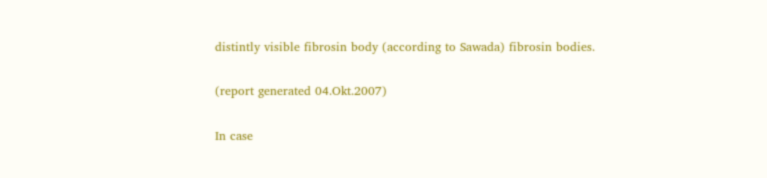distintly visible fibrosin body (according to Sawada) fibrosin bodies.

(report generated 04.Okt.2007)

In case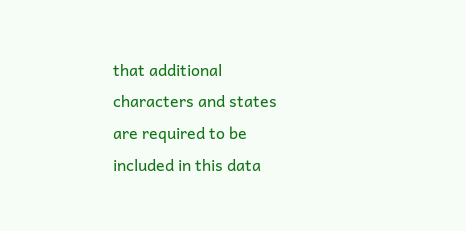that additional characters and states are required to be included in this data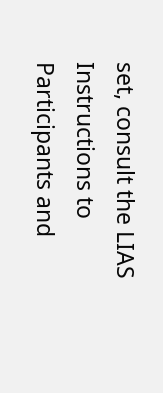set, consult the LIAS Instructions to Participants and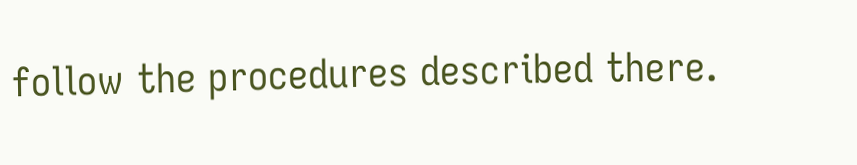follow the procedures described there.